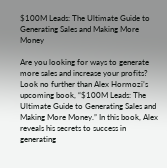$100M Leads: The Ultimate Guide to Generating Sales and Making More Money

Are you looking for ways to generate more sales and increase your profits? Look no further than Alex Hormozi’s upcoming book, “$100M Leads: The Ultimate Guide to Generating Sales and Making More Money.” In this book, Alex reveals his secrets to success in generating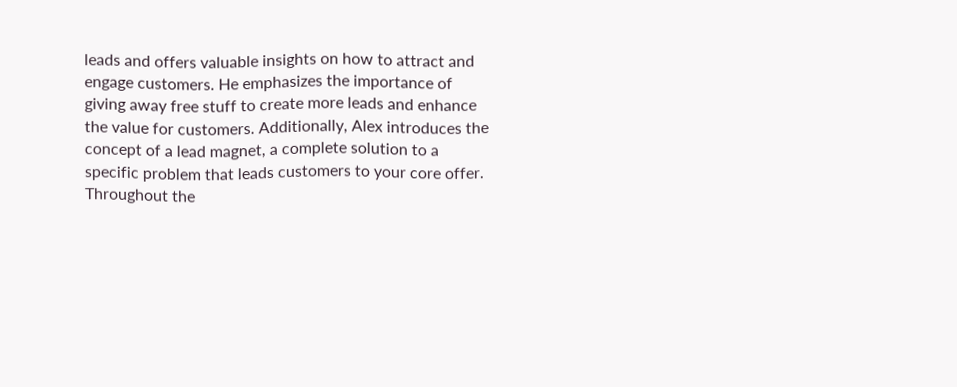leads and offers valuable insights on how to attract and engage customers. He emphasizes the importance of giving away free stuff to create more leads and enhance the value for customers. Additionally, Alex introduces the concept of a lead magnet, a complete solution to a specific problem that leads customers to your core offer. Throughout the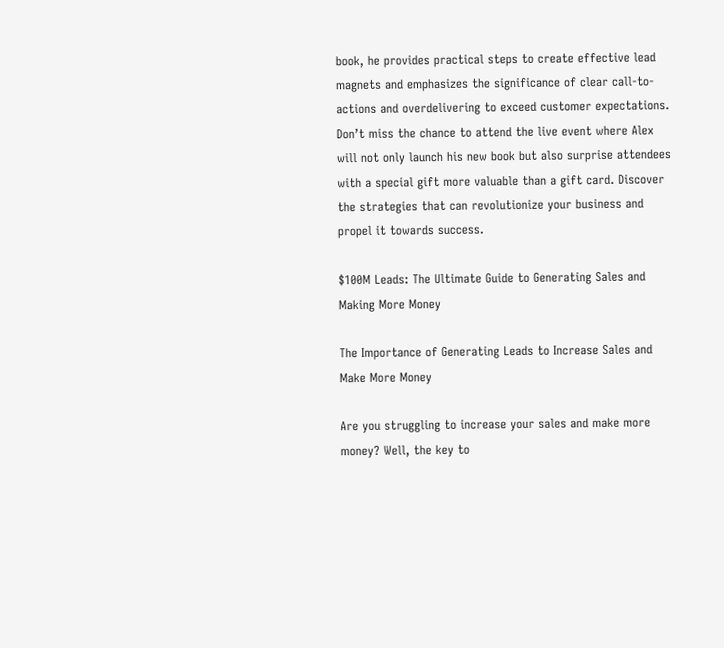book, he provides practical steps to create effective lead magnets and emphasizes the significance of clear call-to-actions and overdelivering to exceed customer expectations. Don’t miss the chance to attend the live event where Alex will not only launch his new book but also surprise attendees with a special gift more valuable than a gift card. Discover the strategies that can revolutionize your business and propel it towards success.

$100M Leads: The Ultimate Guide to Generating Sales and Making More Money

The Importance of Generating Leads to Increase Sales and Make More Money

Are you struggling to increase your sales and make more money? Well, the key to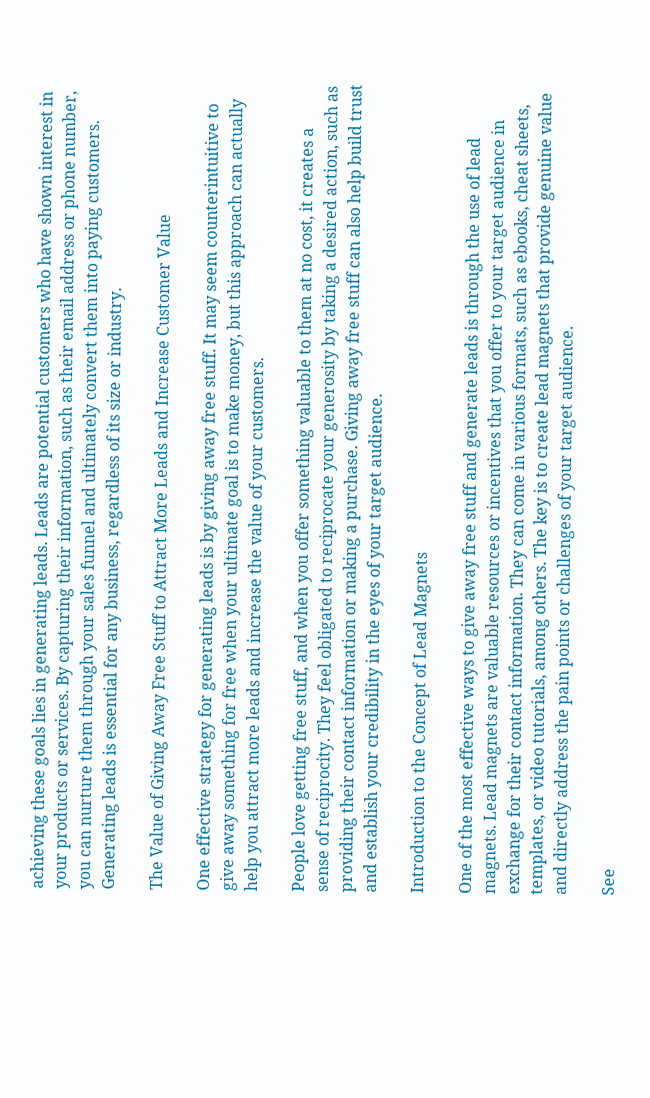achieving these goals lies in generating leads. Leads are potential customers who have shown interest in your products or services. By capturing their information, such as their email address or phone number, you can nurture them through your sales funnel and ultimately convert them into paying customers. Generating leads is essential for any business, regardless of its size or industry.

The Value of Giving Away Free Stuff to Attract More Leads and Increase Customer Value

One effective strategy for generating leads is by giving away free stuff. It may seem counterintuitive to give away something for free when your ultimate goal is to make money, but this approach can actually help you attract more leads and increase the value of your customers.

People love getting free stuff, and when you offer something valuable to them at no cost, it creates a sense of reciprocity. They feel obligated to reciprocate your generosity by taking a desired action, such as providing their contact information or making a purchase. Giving away free stuff can also help build trust and establish your credibility in the eyes of your target audience.

Introduction to the Concept of Lead Magnets

One of the most effective ways to give away free stuff and generate leads is through the use of lead magnets. Lead magnets are valuable resources or incentives that you offer to your target audience in exchange for their contact information. They can come in various formats, such as ebooks, cheat sheets, templates, or video tutorials, among others. The key is to create lead magnets that provide genuine value and directly address the pain points or challenges of your target audience.

See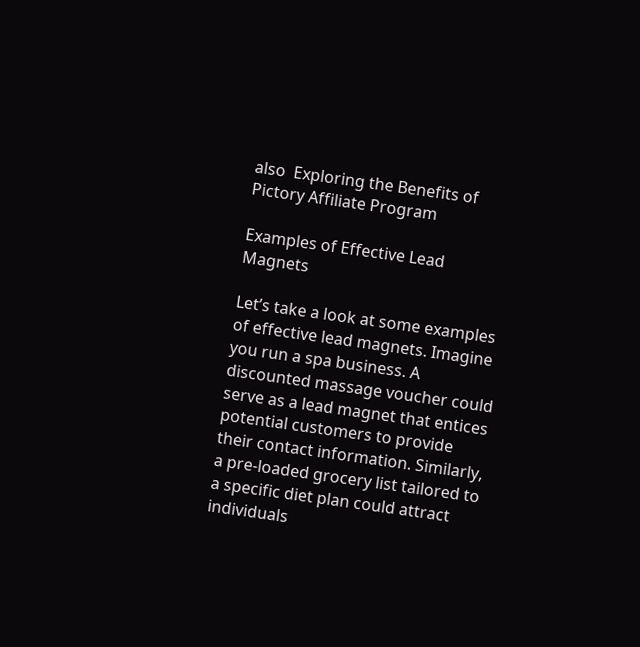also  Exploring the Benefits of Pictory Affiliate Program

Examples of Effective Lead Magnets

Let’s take a look at some examples of effective lead magnets. Imagine you run a spa business. A discounted massage voucher could serve as a lead magnet that entices potential customers to provide their contact information. Similarly, a pre-loaded grocery list tailored to a specific diet plan could attract individuals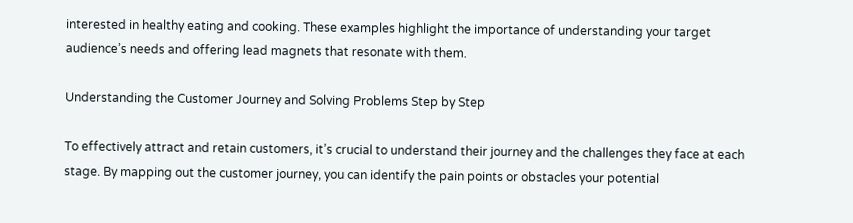interested in healthy eating and cooking. These examples highlight the importance of understanding your target audience’s needs and offering lead magnets that resonate with them.

Understanding the Customer Journey and Solving Problems Step by Step

To effectively attract and retain customers, it’s crucial to understand their journey and the challenges they face at each stage. By mapping out the customer journey, you can identify the pain points or obstacles your potential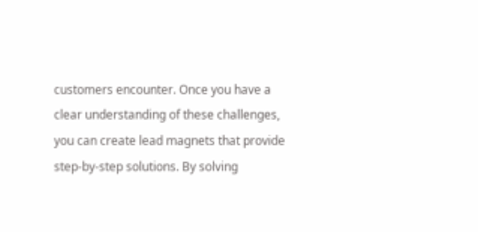customers encounter. Once you have a clear understanding of these challenges, you can create lead magnets that provide step-by-step solutions. By solving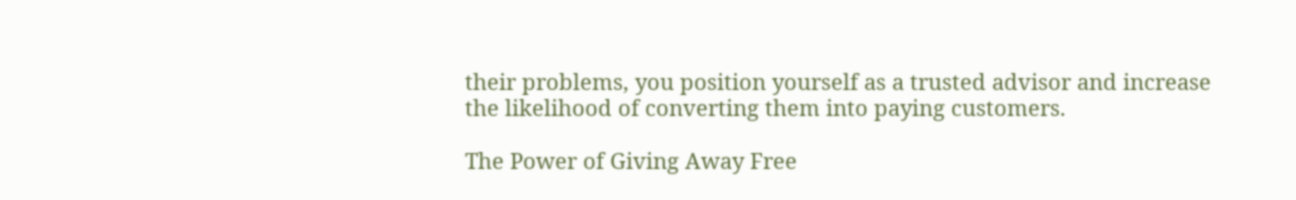their problems, you position yourself as a trusted advisor and increase the likelihood of converting them into paying customers.

The Power of Giving Away Free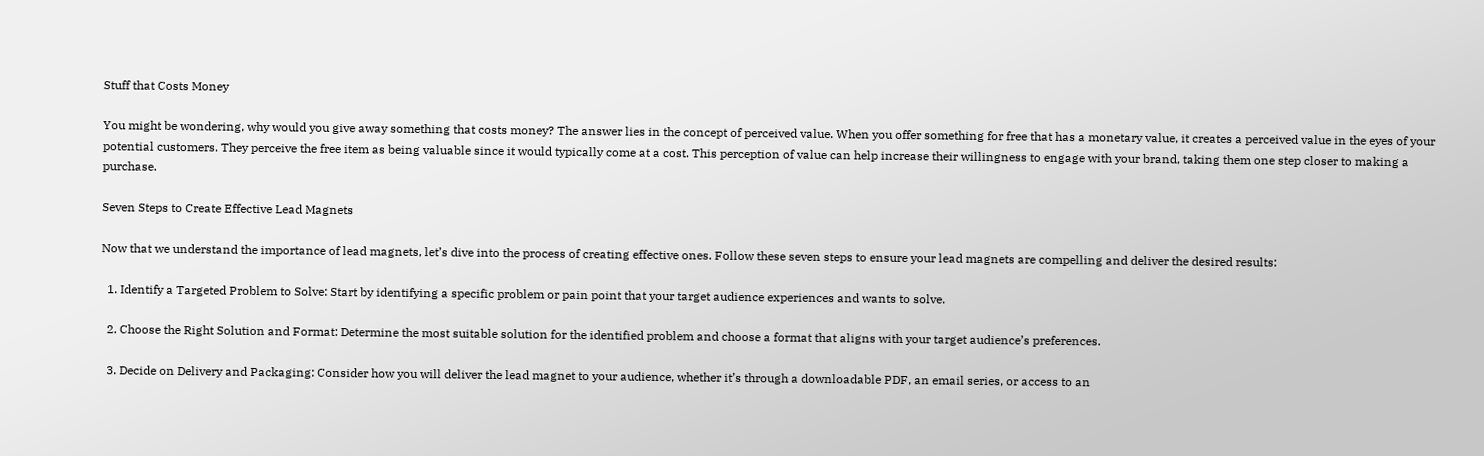Stuff that Costs Money

You might be wondering, why would you give away something that costs money? The answer lies in the concept of perceived value. When you offer something for free that has a monetary value, it creates a perceived value in the eyes of your potential customers. They perceive the free item as being valuable since it would typically come at a cost. This perception of value can help increase their willingness to engage with your brand, taking them one step closer to making a purchase.

Seven Steps to Create Effective Lead Magnets

Now that we understand the importance of lead magnets, let’s dive into the process of creating effective ones. Follow these seven steps to ensure your lead magnets are compelling and deliver the desired results:

  1. Identify a Targeted Problem to Solve: Start by identifying a specific problem or pain point that your target audience experiences and wants to solve.

  2. Choose the Right Solution and Format: Determine the most suitable solution for the identified problem and choose a format that aligns with your target audience’s preferences.

  3. Decide on Delivery and Packaging: Consider how you will deliver the lead magnet to your audience, whether it’s through a downloadable PDF, an email series, or access to an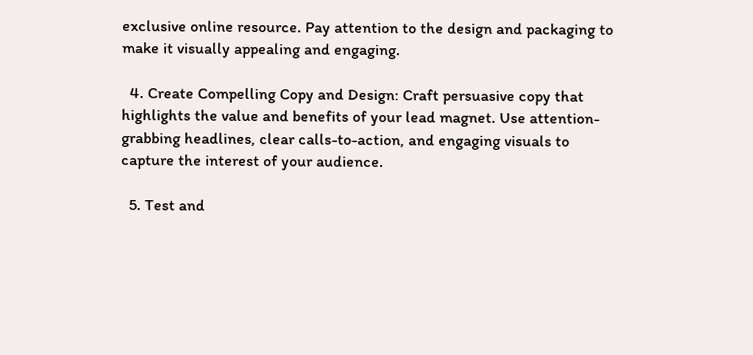exclusive online resource. Pay attention to the design and packaging to make it visually appealing and engaging.

  4. Create Compelling Copy and Design: Craft persuasive copy that highlights the value and benefits of your lead magnet. Use attention-grabbing headlines, clear calls-to-action, and engaging visuals to capture the interest of your audience.

  5. Test and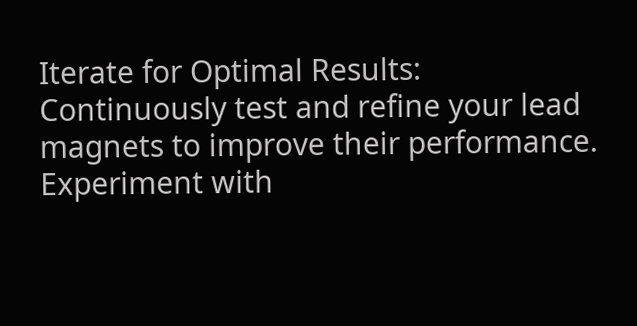Iterate for Optimal Results: Continuously test and refine your lead magnets to improve their performance. Experiment with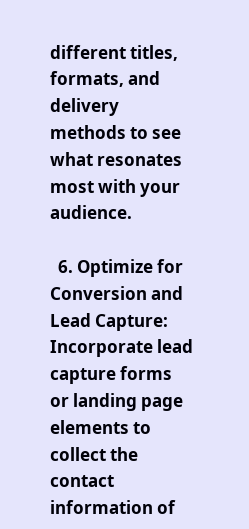different titles, formats, and delivery methods to see what resonates most with your audience.

  6. Optimize for Conversion and Lead Capture: Incorporate lead capture forms or landing page elements to collect the contact information of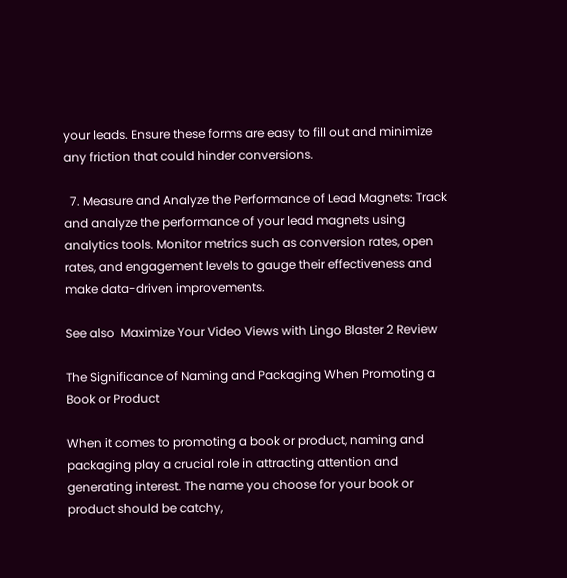your leads. Ensure these forms are easy to fill out and minimize any friction that could hinder conversions.

  7. Measure and Analyze the Performance of Lead Magnets: Track and analyze the performance of your lead magnets using analytics tools. Monitor metrics such as conversion rates, open rates, and engagement levels to gauge their effectiveness and make data-driven improvements.

See also  Maximize Your Video Views with Lingo Blaster 2 Review

The Significance of Naming and Packaging When Promoting a Book or Product

When it comes to promoting a book or product, naming and packaging play a crucial role in attracting attention and generating interest. The name you choose for your book or product should be catchy,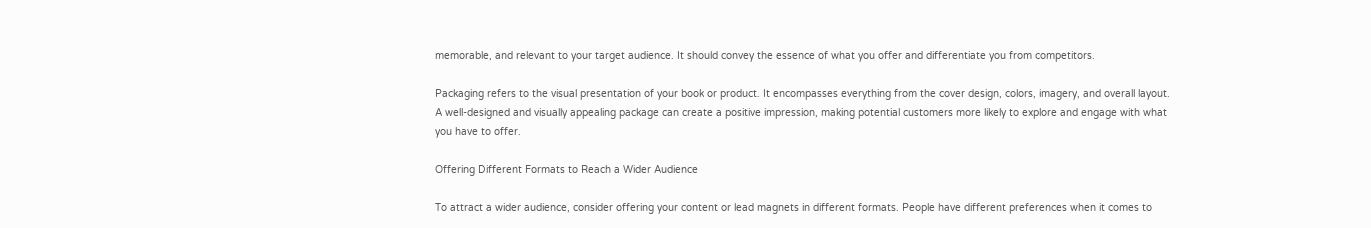memorable, and relevant to your target audience. It should convey the essence of what you offer and differentiate you from competitors.

Packaging refers to the visual presentation of your book or product. It encompasses everything from the cover design, colors, imagery, and overall layout. A well-designed and visually appealing package can create a positive impression, making potential customers more likely to explore and engage with what you have to offer.

Offering Different Formats to Reach a Wider Audience

To attract a wider audience, consider offering your content or lead magnets in different formats. People have different preferences when it comes to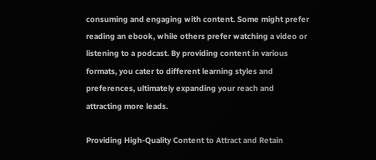consuming and engaging with content. Some might prefer reading an ebook, while others prefer watching a video or listening to a podcast. By providing content in various formats, you cater to different learning styles and preferences, ultimately expanding your reach and attracting more leads.

Providing High-Quality Content to Attract and Retain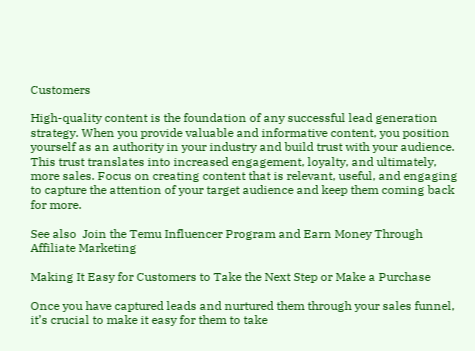Customers

High-quality content is the foundation of any successful lead generation strategy. When you provide valuable and informative content, you position yourself as an authority in your industry and build trust with your audience. This trust translates into increased engagement, loyalty, and ultimately, more sales. Focus on creating content that is relevant, useful, and engaging to capture the attention of your target audience and keep them coming back for more.

See also  Join the Temu Influencer Program and Earn Money Through Affiliate Marketing

Making It Easy for Customers to Take the Next Step or Make a Purchase

Once you have captured leads and nurtured them through your sales funnel, it’s crucial to make it easy for them to take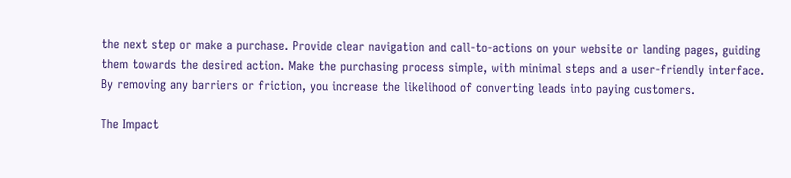the next step or make a purchase. Provide clear navigation and call-to-actions on your website or landing pages, guiding them towards the desired action. Make the purchasing process simple, with minimal steps and a user-friendly interface. By removing any barriers or friction, you increase the likelihood of converting leads into paying customers.

The Impact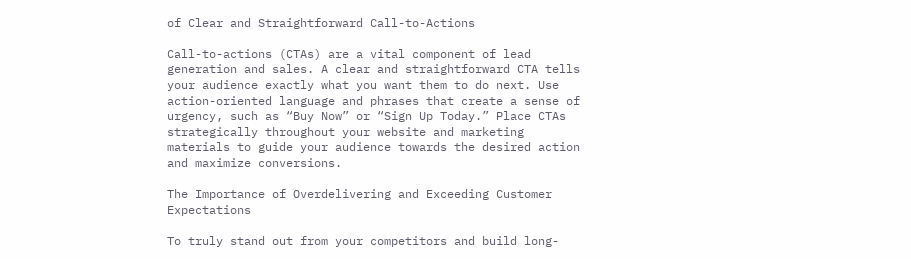of Clear and Straightforward Call-to-Actions

Call-to-actions (CTAs) are a vital component of lead generation and sales. A clear and straightforward CTA tells your audience exactly what you want them to do next. Use action-oriented language and phrases that create a sense of urgency, such as “Buy Now” or “Sign Up Today.” Place CTAs strategically throughout your website and marketing materials to guide your audience towards the desired action and maximize conversions.

The Importance of Overdelivering and Exceeding Customer Expectations

To truly stand out from your competitors and build long-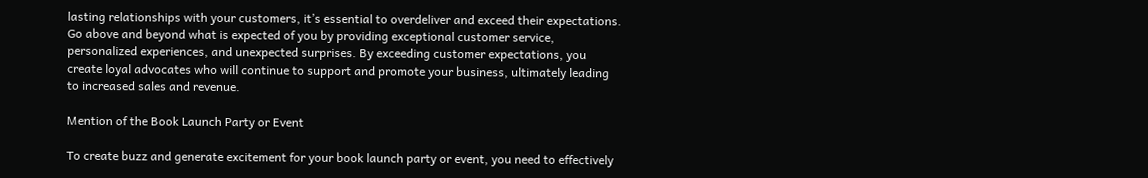lasting relationships with your customers, it’s essential to overdeliver and exceed their expectations. Go above and beyond what is expected of you by providing exceptional customer service, personalized experiences, and unexpected surprises. By exceeding customer expectations, you create loyal advocates who will continue to support and promote your business, ultimately leading to increased sales and revenue.

Mention of the Book Launch Party or Event

To create buzz and generate excitement for your book launch party or event, you need to effectively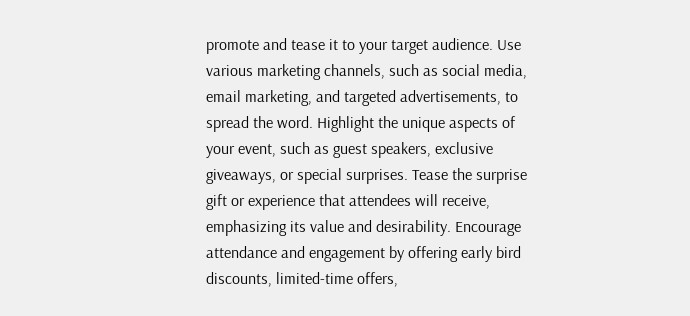promote and tease it to your target audience. Use various marketing channels, such as social media, email marketing, and targeted advertisements, to spread the word. Highlight the unique aspects of your event, such as guest speakers, exclusive giveaways, or special surprises. Tease the surprise gift or experience that attendees will receive, emphasizing its value and desirability. Encourage attendance and engagement by offering early bird discounts, limited-time offers,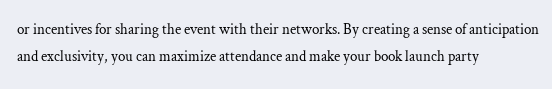or incentives for sharing the event with their networks. By creating a sense of anticipation and exclusivity, you can maximize attendance and make your book launch party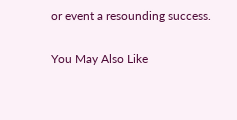or event a resounding success.

You May Also Like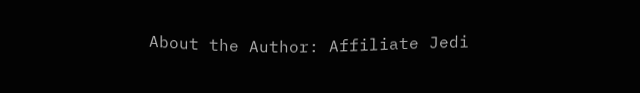About the Author: Affiliate Jedi